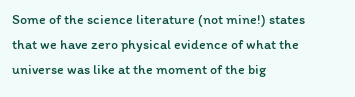Some of the science literature (not mine!) states that we have zero physical evidence of what the universe was like at the moment of the big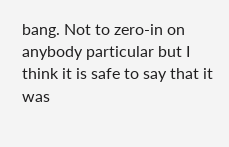bang. Not to zero-in on anybody particular but I think it is safe to say that it was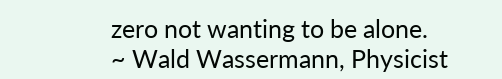zero not wanting to be alone.
~ Wald Wassermann, Physicist